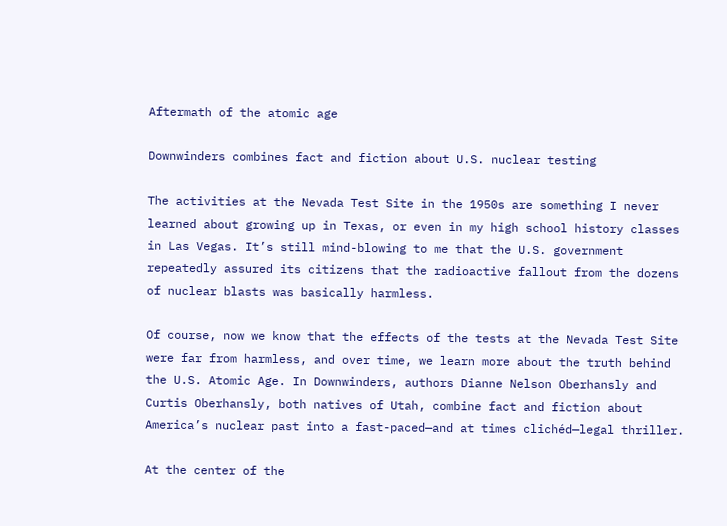Aftermath of the atomic age

Downwinders combines fact and fiction about U.S. nuclear testing

The activities at the Nevada Test Site in the 1950s are something I never learned about growing up in Texas, or even in my high school history classes in Las Vegas. It’s still mind-blowing to me that the U.S. government repeatedly assured its citizens that the radioactive fallout from the dozens of nuclear blasts was basically harmless.

Of course, now we know that the effects of the tests at the Nevada Test Site were far from harmless, and over time, we learn more about the truth behind the U.S. Atomic Age. In Downwinders, authors Dianne Nelson Oberhansly and Curtis Oberhansly, both natives of Utah, combine fact and fiction about America’s nuclear past into a fast-paced—and at times clichéd—legal thriller.

At the center of the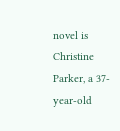novel is Christine Parker, a 37-year-old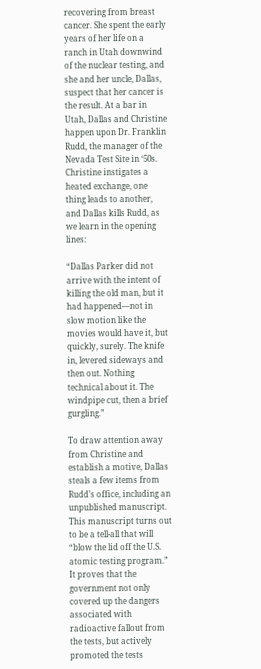recovering from breast cancer. She spent the early years of her life on a ranch in Utah downwind of the nuclear testing, and she and her uncle, Dallas, suspect that her cancer is the result. At a bar in Utah, Dallas and Christine happen upon Dr. Franklin Rudd, the manager of the Nevada Test Site in ‘50s. Christine instigates a heated exchange, one thing leads to another, and Dallas kills Rudd, as we learn in the opening lines:

“Dallas Parker did not arrive with the intent of killing the old man, but it had happened—not in slow motion like the movies would have it, but quickly, surely. The knife in, levered sideways and then out. Nothing technical about it. The windpipe cut, then a brief gurgling.”

To draw attention away from Christine and establish a motive, Dallas steals a few items from Rudd’s office, including an unpublished manuscript. This manuscript turns out to be a tell-all that will “blow the lid off the U.S. atomic testing program.” It proves that the government not only covered up the dangers associated with radioactive fallout from the tests, but actively promoted the tests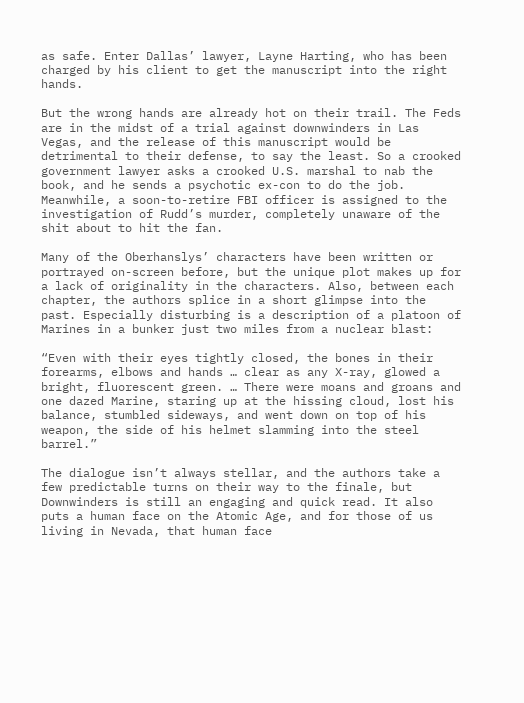as safe. Enter Dallas’ lawyer, Layne Harting, who has been charged by his client to get the manuscript into the right hands.

But the wrong hands are already hot on their trail. The Feds are in the midst of a trial against downwinders in Las Vegas, and the release of this manuscript would be detrimental to their defense, to say the least. So a crooked government lawyer asks a crooked U.S. marshal to nab the book, and he sends a psychotic ex-con to do the job. Meanwhile, a soon-to-retire FBI officer is assigned to the investigation of Rudd’s murder, completely unaware of the shit about to hit the fan.

Many of the Oberhanslys’ characters have been written or portrayed on-screen before, but the unique plot makes up for a lack of originality in the characters. Also, between each chapter, the authors splice in a short glimpse into the past. Especially disturbing is a description of a platoon of Marines in a bunker just two miles from a nuclear blast:

“Even with their eyes tightly closed, the bones in their forearms, elbows and hands … clear as any X-ray, glowed a bright, fluorescent green. … There were moans and groans and one dazed Marine, staring up at the hissing cloud, lost his balance, stumbled sideways, and went down on top of his weapon, the side of his helmet slamming into the steel barrel.”

The dialogue isn’t always stellar, and the authors take a few predictable turns on their way to the finale, but Downwinders is still an engaging and quick read. It also puts a human face on the Atomic Age, and for those of us living in Nevada, that human face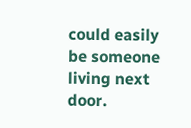could easily be someone living next door.